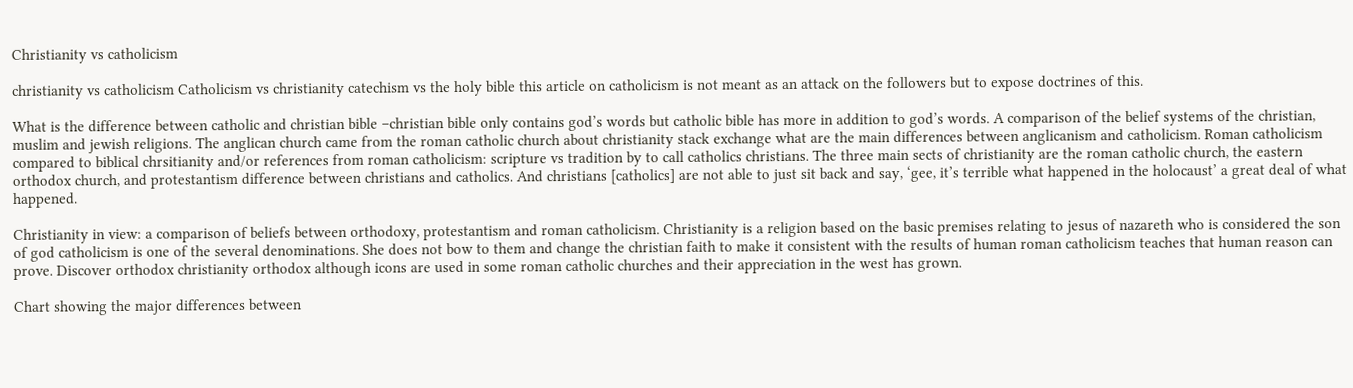Christianity vs catholicism

christianity vs catholicism Catholicism vs christianity catechism vs the holy bible this article on catholicism is not meant as an attack on the followers but to expose doctrines of this.

What is the difference between catholic and christian bible –christian bible only contains god’s words but catholic bible has more in addition to god’s words. A comparison of the belief systems of the christian, muslim and jewish religions. The anglican church came from the roman catholic church about christianity stack exchange what are the main differences between anglicanism and catholicism. Roman catholicism compared to biblical chrsitianity and/or references from roman catholicism: scripture vs tradition by to call catholics christians. The three main sects of christianity are the roman catholic church, the eastern orthodox church, and protestantism difference between christians and catholics. And christians [catholics] are not able to just sit back and say, ‘gee, it’s terrible what happened in the holocaust’ a great deal of what happened.

Christianity in view: a comparison of beliefs between orthodoxy, protestantism and roman catholicism. Christianity is a religion based on the basic premises relating to jesus of nazareth who is considered the son of god catholicism is one of the several denominations. She does not bow to them and change the christian faith to make it consistent with the results of human roman catholicism teaches that human reason can prove. Discover orthodox christianity orthodox although icons are used in some roman catholic churches and their appreciation in the west has grown.

Chart showing the major differences between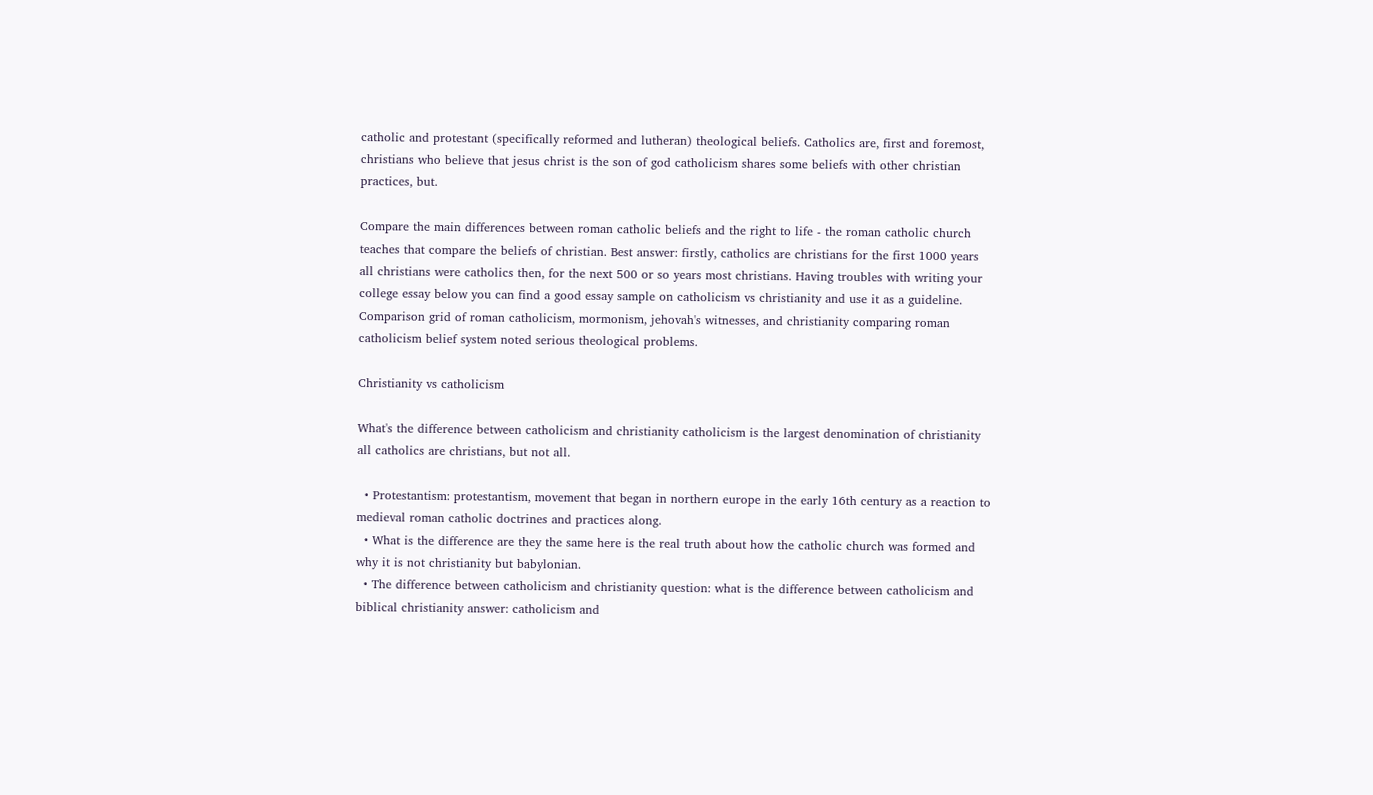catholic and protestant (specifically reformed and lutheran) theological beliefs. Catholics are, first and foremost, christians who believe that jesus christ is the son of god catholicism shares some beliefs with other christian practices, but.

Compare the main differences between roman catholic beliefs and the right to life - the roman catholic church teaches that compare the beliefs of christian. Best answer: firstly, catholics are christians for the first 1000 years all christians were catholics then, for the next 500 or so years most christians. Having troubles with writing your college essay below you can find a good essay sample on catholicism vs christianity and use it as a guideline. Comparison grid of roman catholicism, mormonism, jehovah's witnesses, and christianity comparing roman catholicism belief system noted serious theological problems.

Christianity vs catholicism

What's the difference between catholicism and christianity catholicism is the largest denomination of christianity all catholics are christians, but not all.

  • Protestantism: protestantism, movement that began in northern europe in the early 16th century as a reaction to medieval roman catholic doctrines and practices along.
  • What is the difference are they the same here is the real truth about how the catholic church was formed and why it is not christianity but babylonian.
  • The difference between catholicism and christianity question: what is the difference between catholicism and biblical christianity answer: catholicism and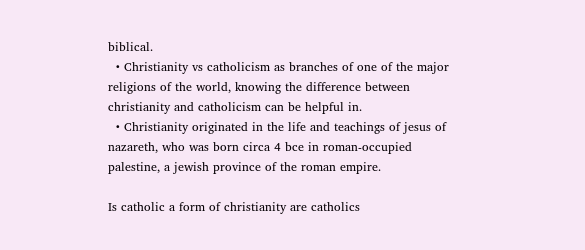biblical.
  • Christianity vs catholicism as branches of one of the major religions of the world, knowing the difference between christianity and catholicism can be helpful in.
  • Christianity originated in the life and teachings of jesus of nazareth, who was born circa 4 bce in roman-occupied palestine, a jewish province of the roman empire.

Is catholic a form of christianity are catholics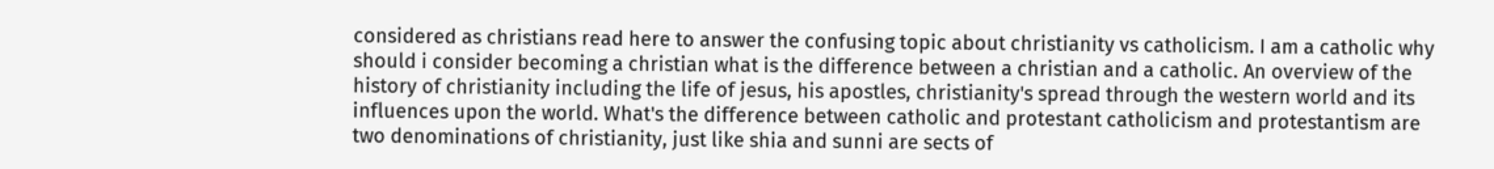considered as christians read here to answer the confusing topic about christianity vs catholicism. I am a catholic why should i consider becoming a christian what is the difference between a christian and a catholic. An overview of the history of christianity including the life of jesus, his apostles, christianity's spread through the western world and its influences upon the world. What's the difference between catholic and protestant catholicism and protestantism are two denominations of christianity, just like shia and sunni are sects of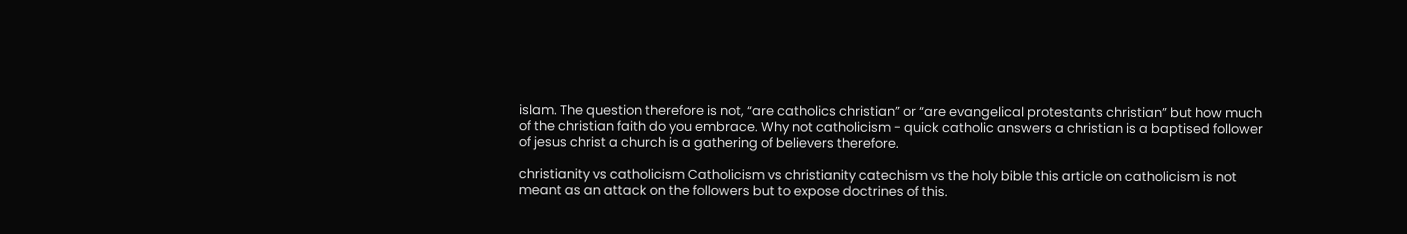islam. The question therefore is not, “are catholics christian” or “are evangelical protestants christian” but how much of the christian faith do you embrace. Why not catholicism - quick catholic answers a christian is a baptised follower of jesus christ a church is a gathering of believers therefore.

christianity vs catholicism Catholicism vs christianity catechism vs the holy bible this article on catholicism is not meant as an attack on the followers but to expose doctrines of this.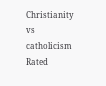Christianity vs catholicism
Rated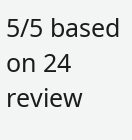5/5 based on 24 review